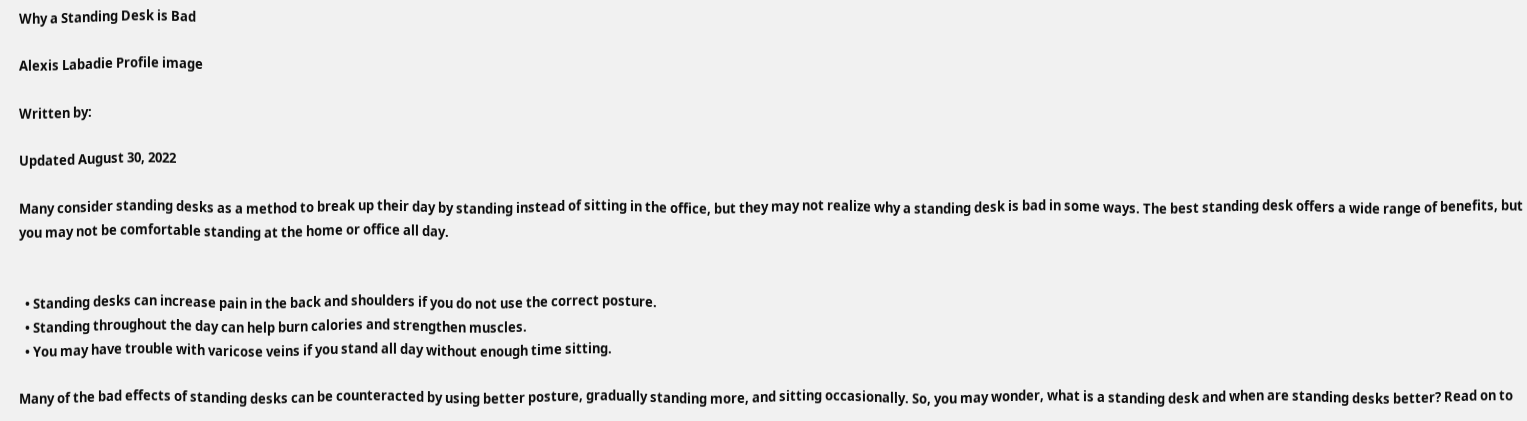Why a Standing Desk is Bad

Alexis Labadie Profile image

Written by:

Updated August 30, 2022

Many consider standing desks as a method to break up their day by standing instead of sitting in the office, but they may not realize why a standing desk is bad in some ways. The best standing desk offers a wide range of benefits, but you may not be comfortable standing at the home or office all day.


  • Standing desks can increase pain in the back and shoulders if you do not use the correct posture.
  • Standing throughout the day can help burn calories and strengthen muscles.
  • You may have trouble with varicose veins if you stand all day without enough time sitting.

Many of the bad effects of standing desks can be counteracted by using better posture, gradually standing more, and sitting occasionally. So, you may wonder, what is a standing desk and when are standing desks better? Read on to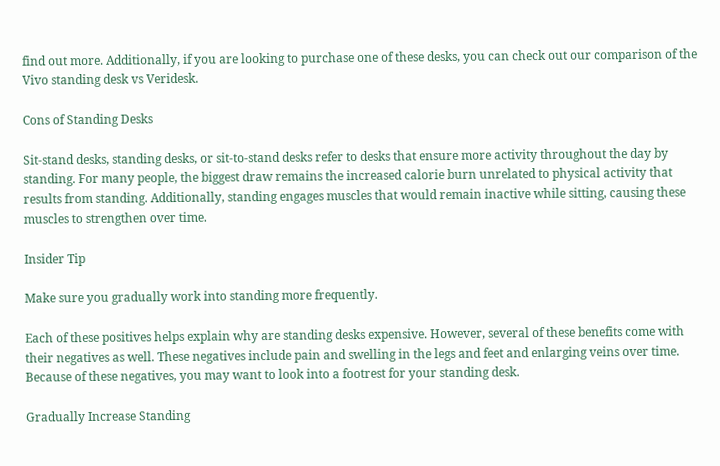find out more. Additionally, if you are looking to purchase one of these desks, you can check out our comparison of the Vivo standing desk vs Veridesk.

Cons of Standing Desks

Sit-stand desks, standing desks, or sit-to-stand desks refer to desks that ensure more activity throughout the day by standing. For many people, the biggest draw remains the increased calorie burn unrelated to physical activity that results from standing. Additionally, standing engages muscles that would remain inactive while sitting, causing these muscles to strengthen over time.

Insider Tip

Make sure you gradually work into standing more frequently.

Each of these positives helps explain why are standing desks expensive. However, several of these benefits come with their negatives as well. These negatives include pain and swelling in the legs and feet and enlarging veins over time. Because of these negatives, you may want to look into a footrest for your standing desk.

Gradually Increase Standing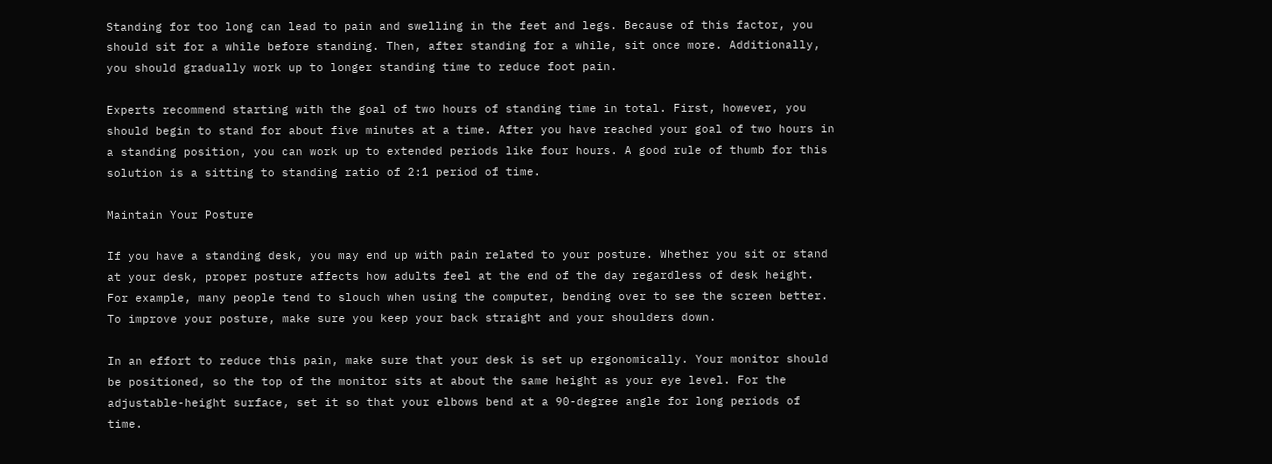Standing for too long can lead to pain and swelling in the feet and legs. Because of this factor, you should sit for a while before standing. Then, after standing for a while, sit once more. Additionally, you should gradually work up to longer standing time to reduce foot pain.

Experts recommend starting with the goal of two hours of standing time in total. First, however, you should begin to stand for about five minutes at a time. After you have reached your goal of two hours in a standing position, you can work up to extended periods like four hours. A good rule of thumb for this solution is a sitting to standing ratio of 2:1 period of time.

Maintain Your Posture

If you have a standing desk, you may end up with pain related to your posture. Whether you sit or stand at your desk, proper posture affects how adults feel at the end of the day regardless of desk height. For example, many people tend to slouch when using the computer, bending over to see the screen better. To improve your posture, make sure you keep your back straight and your shoulders down.

In an effort to reduce this pain, make sure that your desk is set up ergonomically. Your monitor should be positioned, so the top of the monitor sits at about the same height as your eye level. For the adjustable-height surface, set it so that your elbows bend at a 90-degree angle for long periods of time.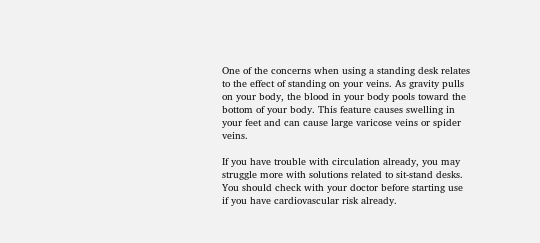One of the concerns when using a standing desk relates to the effect of standing on your veins. As gravity pulls on your body, the blood in your body pools toward the bottom of your body. This feature causes swelling in your feet and can cause large varicose veins or spider veins.

If you have trouble with circulation already, you may struggle more with solutions related to sit-stand desks. You should check with your doctor before starting use if you have cardiovascular risk already.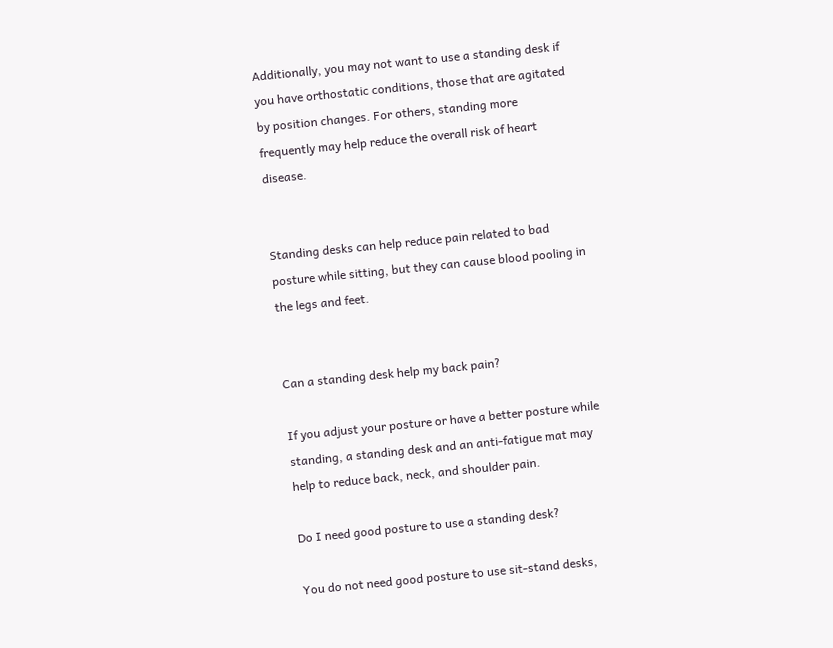Additionally, you may not want to use a standing desk if you have orthostatic conditions, those that are agitated by position changes. For others, standing more frequently may help reduce the overall risk of heart disease.


Standing desks can help reduce pain related to bad posture while sitting, but they can cause blood pooling in the legs and feet.


Can a standing desk help my back pain?

If you adjust your posture or have a better posture while standing, a standing desk and an anti-fatigue mat may help to reduce back, neck, and shoulder pain.

Do I need good posture to use a standing desk?

You do not need good posture to use sit-stand desks,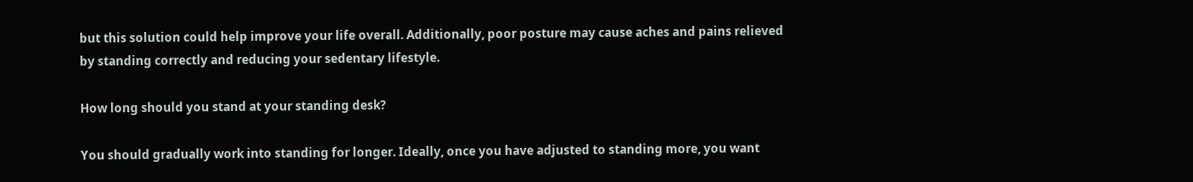but this solution could help improve your life overall. Additionally, poor posture may cause aches and pains relieved by standing correctly and reducing your sedentary lifestyle.

How long should you stand at your standing desk?

You should gradually work into standing for longer. Ideally, once you have adjusted to standing more, you want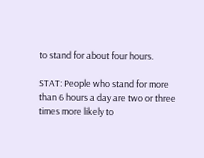to stand for about four hours.

STAT: People who stand for more than 6 hours a day are two or three times more likely to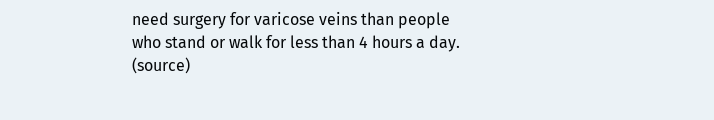need surgery for varicose veins than people who stand or walk for less than 4 hours a day. (source)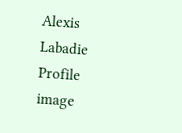Alexis Labadie Profile image